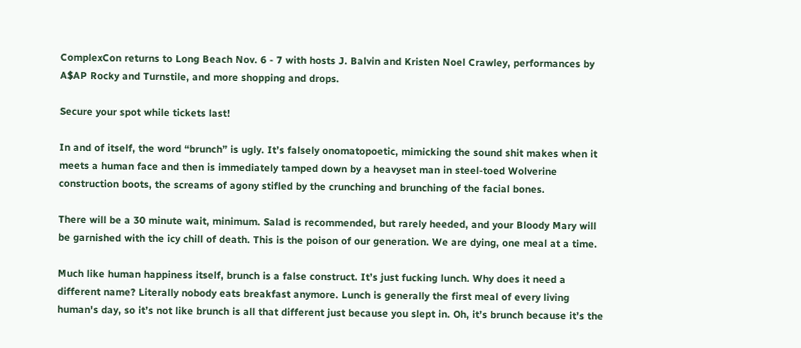ComplexCon returns to Long Beach Nov. 6 - 7 with hosts J. Balvin and Kristen Noel Crawley, performances by A$AP Rocky and Turnstile, and more shopping and drops.

Secure your spot while tickets last!

In and of itself, the word “brunch” is ugly. It’s falsely onomatopoetic, mimicking the sound shit makes when it meets a human face and then is immediately tamped down by a heavyset man in steel-toed Wolverine construction boots, the screams of agony stifled by the crunching and brunching of the facial bones.

There will be a 30 minute wait, minimum. Salad is recommended, but rarely heeded, and your Bloody Mary will be garnished with the icy chill of death. This is the poison of our generation. We are dying, one meal at a time.

Much like human happiness itself, brunch is a false construct. It’s just fucking lunch. Why does it need a different name? Literally nobody eats breakfast anymore. Lunch is generally the first meal of every living human's day, so it’s not like brunch is all that different just because you slept in. Oh, it’s brunch because it’s the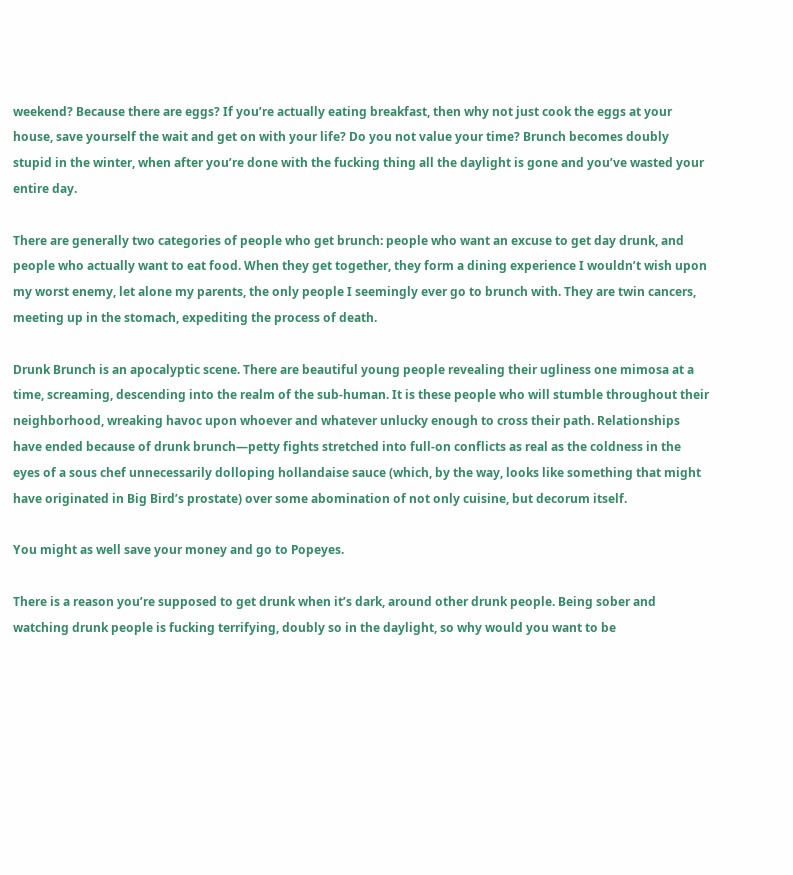weekend? Because there are eggs? If you’re actually eating breakfast, then why not just cook the eggs at your house, save yourself the wait and get on with your life? Do you not value your time? Brunch becomes doubly stupid in the winter, when after you’re done with the fucking thing all the daylight is gone and you’ve wasted your entire day.

There are generally two categories of people who get brunch: people who want an excuse to get day drunk, and people who actually want to eat food. When they get together, they form a dining experience I wouldn’t wish upon my worst enemy, let alone my parents, the only people I seemingly ever go to brunch with. They are twin cancers, meeting up in the stomach, expediting the process of death.

Drunk Brunch is an apocalyptic scene. There are beautiful young people revealing their ugliness one mimosa at a time, screaming, descending into the realm of the sub-human. It is these people who will stumble throughout their neighborhood, wreaking havoc upon whoever and whatever unlucky enough to cross their path. Relationships have ended because of drunk brunch—petty fights stretched into full-on conflicts as real as the coldness in the eyes of a sous chef unnecessarily dolloping hollandaise sauce (which, by the way, looks like something that might have originated in Big Bird’s prostate) over some abomination of not only cuisine, but decorum itself.

You might as well save your money and go to Popeyes.

There is a reason you’re supposed to get drunk when it’s dark, around other drunk people. Being sober and watching drunk people is fucking terrifying, doubly so in the daylight, so why would you want to be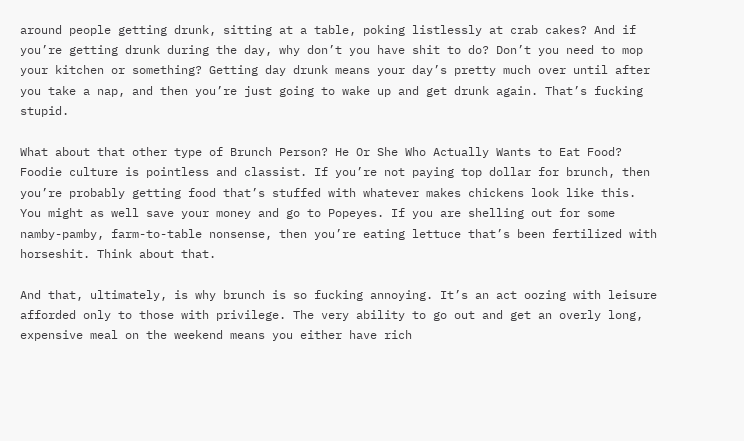around people getting drunk, sitting at a table, poking listlessly at crab cakes? And if you’re getting drunk during the day, why don’t you have shit to do? Don’t you need to mop your kitchen or something? Getting day drunk means your day’s pretty much over until after you take a nap, and then you’re just going to wake up and get drunk again. That’s fucking stupid.

What about that other type of Brunch Person? He Or She Who Actually Wants to Eat Food? Foodie culture is pointless and classist. If you’re not paying top dollar for brunch, then you’re probably getting food that’s stuffed with whatever makes chickens look like this. You might as well save your money and go to Popeyes. If you are shelling out for some namby-pamby, farm-to-table nonsense, then you’re eating lettuce that’s been fertilized with horseshit. Think about that.

And that, ultimately, is why brunch is so fucking annoying. It’s an act oozing with leisure afforded only to those with privilege. The very ability to go out and get an overly long, expensive meal on the weekend means you either have rich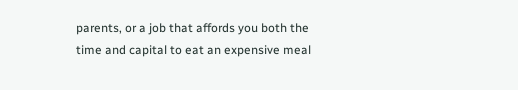parents, or a job that affords you both the time and capital to eat an expensive meal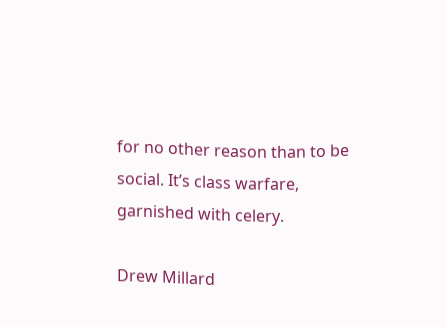for no other reason than to be social. It’s class warfare, garnished with celery.

Drew Millard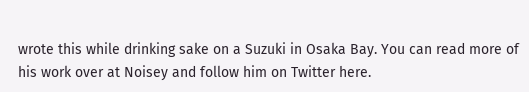wrote this while drinking sake on a Suzuki in Osaka Bay. You can read more of his work over at Noisey and follow him on Twitter here.